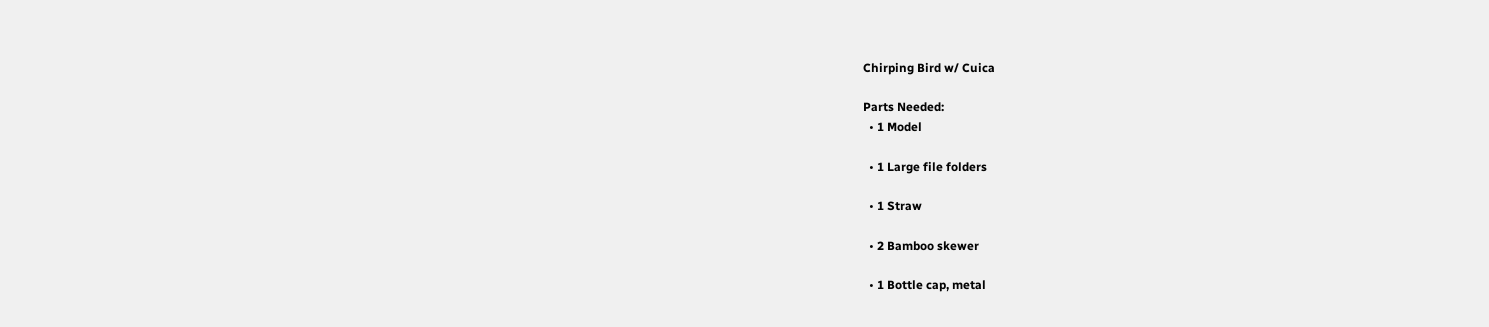Chirping Bird w/ Cuica

Parts Needed:
  • 1 Model

  • 1 Large file folders

  • 1 Straw

  • 2 Bamboo skewer

  • 1 Bottle cap, metal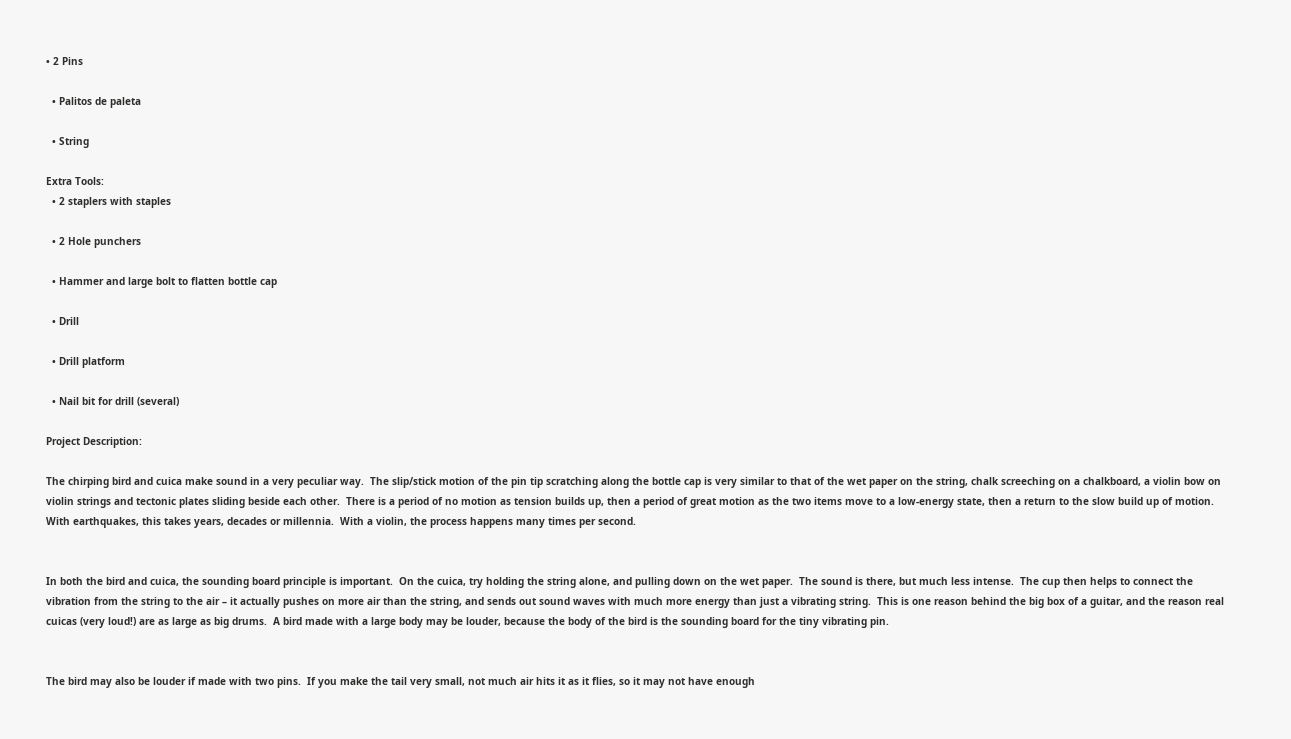• 2 Pins

  • Palitos de paleta

  • String

Extra Tools:
  • 2 staplers with staples

  • 2 Hole punchers

  • Hammer and large bolt to flatten bottle cap

  • Drill

  • Drill platform

  • Nail bit for drill (several)

Project Description:

The chirping bird and cuica make sound in a very peculiar way.  The slip/stick motion of the pin tip scratching along the bottle cap is very similar to that of the wet paper on the string, chalk screeching on a chalkboard, a violin bow on violin strings and tectonic plates sliding beside each other.  There is a period of no motion as tension builds up, then a period of great motion as the two items move to a low-energy state, then a return to the slow build up of motion.  With earthquakes, this takes years, decades or millennia.  With a violin, the process happens many times per second.


In both the bird and cuica, the sounding board principle is important.  On the cuica, try holding the string alone, and pulling down on the wet paper.  The sound is there, but much less intense.  The cup then helps to connect the vibration from the string to the air – it actually pushes on more air than the string, and sends out sound waves with much more energy than just a vibrating string.  This is one reason behind the big box of a guitar, and the reason real cuicas (very loud!) are as large as big drums.  A bird made with a large body may be louder, because the body of the bird is the sounding board for the tiny vibrating pin.


The bird may also be louder if made with two pins.  If you make the tail very small, not much air hits it as it flies, so it may not have enough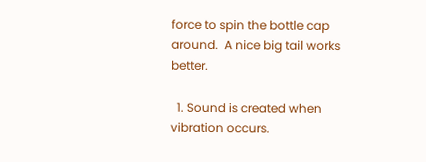force to spin the bottle cap around.  A nice big tail works better.

  1. Sound is created when vibration occurs.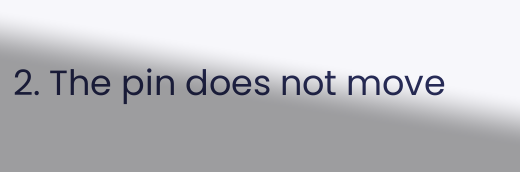2. The pin does not move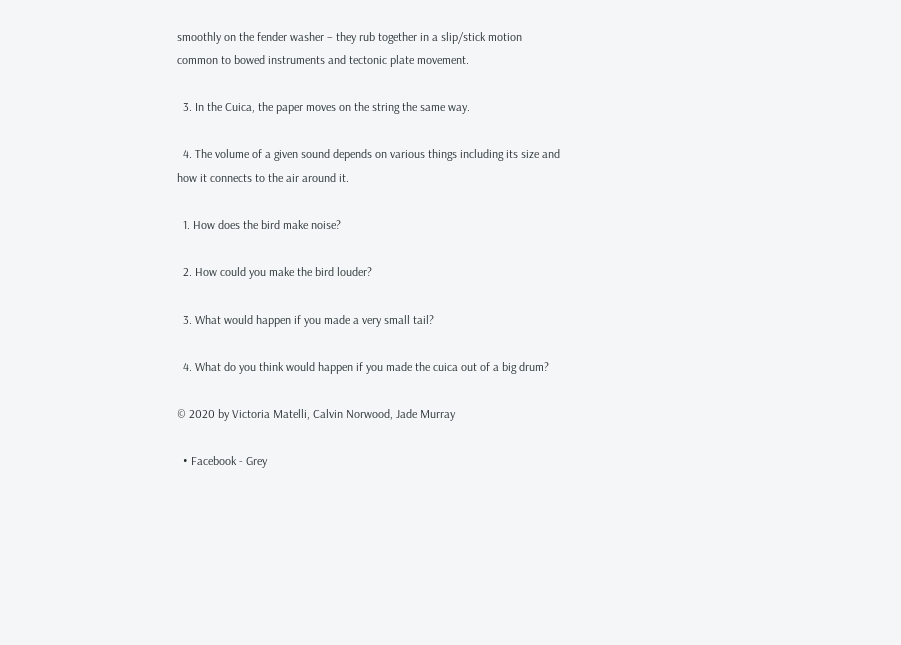smoothly on the fender washer – they rub together in a slip/stick motion common to bowed instruments and tectonic plate movement.

  3. In the Cuica, the paper moves on the string the same way.

  4. The volume of a given sound depends on various things including its size and how it connects to the air around it.

  1. How does the bird make noise?

  2. How could you make the bird louder?

  3. What would happen if you made a very small tail?

  4. What do you think would happen if you made the cuica out of a big drum?

© 2020 by Victoria Matelli, Calvin Norwood, Jade Murray

  • Facebook - Grey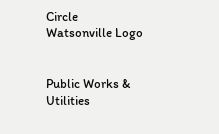Circle
Watsonville Logo


Public Works & Utilities